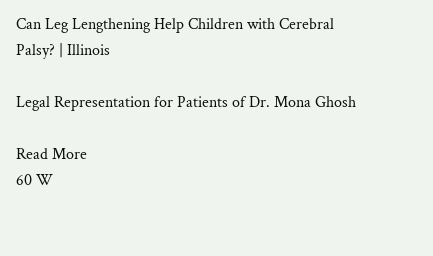Can Leg Lengthening Help Children with Cerebral Palsy? | Illinois

Legal Representation for Patients of Dr. Mona Ghosh

Read More
60 W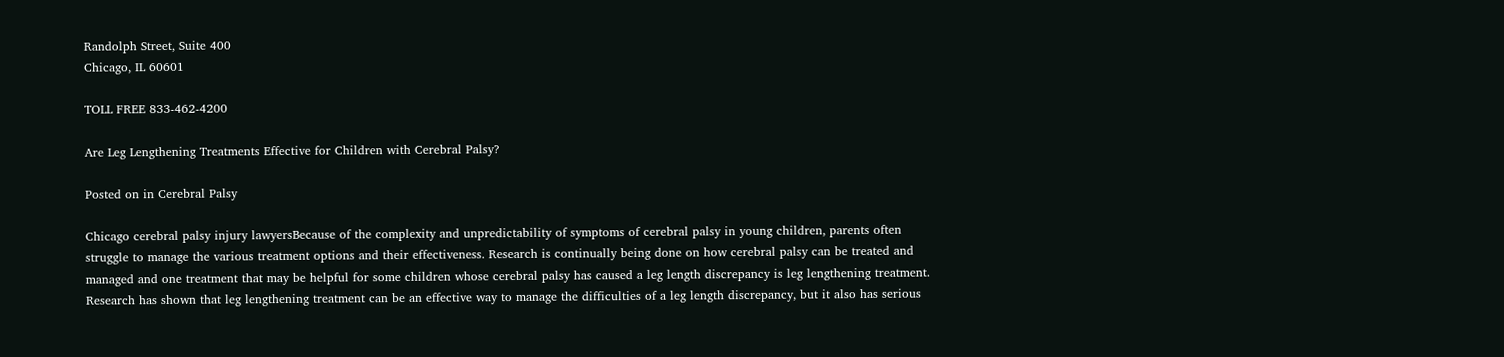Randolph Street, Suite 400
Chicago, IL 60601

TOLL FREE 833-462-4200

Are Leg Lengthening Treatments Effective for Children with Cerebral Palsy?

Posted on in Cerebral Palsy

Chicago cerebral palsy injury lawyersBecause of the complexity and unpredictability of symptoms of cerebral palsy in young children, parents often struggle to manage the various treatment options and their effectiveness. Research is continually being done on how cerebral palsy can be treated and managed and one treatment that may be helpful for some children whose cerebral palsy has caused a leg length discrepancy is leg lengthening treatment. Research has shown that leg lengthening treatment can be an effective way to manage the difficulties of a leg length discrepancy, but it also has serious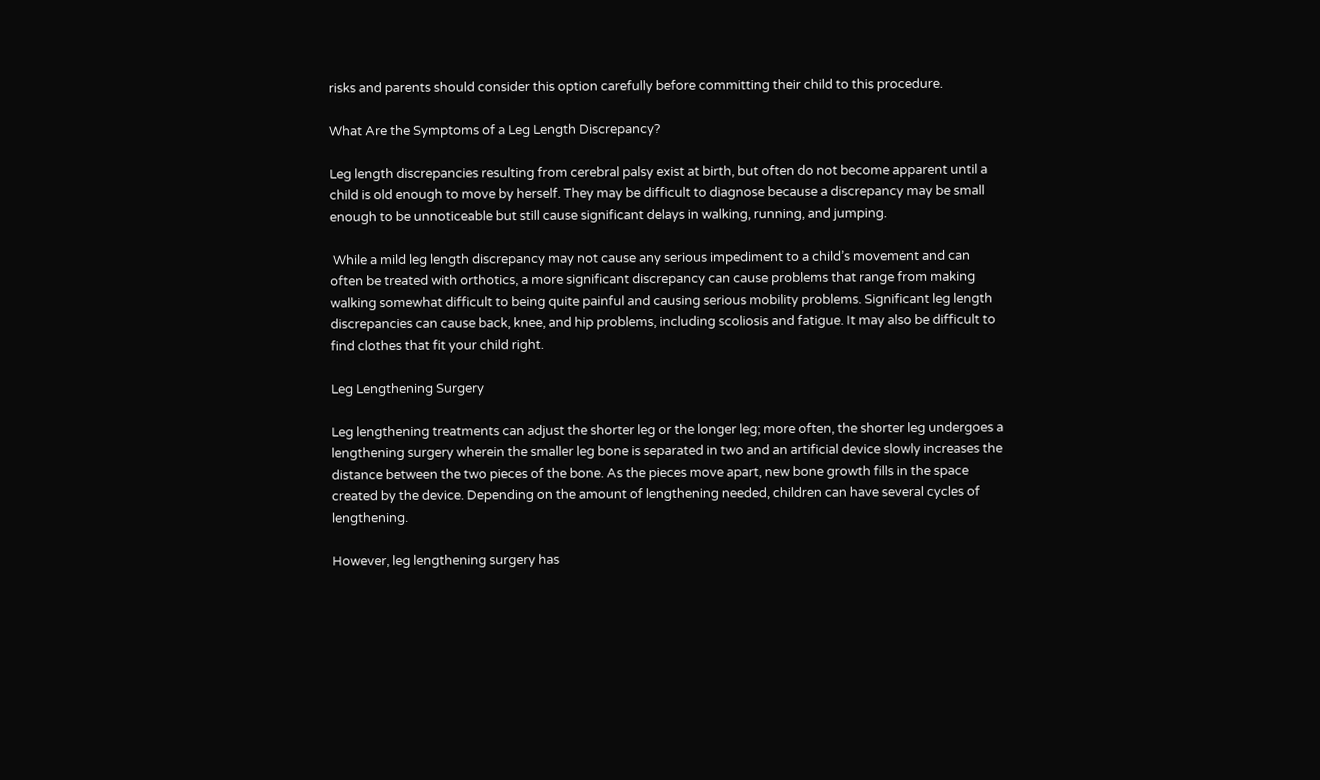risks and parents should consider this option carefully before committing their child to this procedure.

What Are the Symptoms of a Leg Length Discrepancy?

Leg length discrepancies resulting from cerebral palsy exist at birth, but often do not become apparent until a child is old enough to move by herself. They may be difficult to diagnose because a discrepancy may be small enough to be unnoticeable but still cause significant delays in walking, running, and jumping.

 While a mild leg length discrepancy may not cause any serious impediment to a child’s movement and can often be treated with orthotics, a more significant discrepancy can cause problems that range from making walking somewhat difficult to being quite painful and causing serious mobility problems. Significant leg length discrepancies can cause back, knee, and hip problems, including scoliosis and fatigue. It may also be difficult to find clothes that fit your child right.

Leg Lengthening Surgery

Leg lengthening treatments can adjust the shorter leg or the longer leg; more often, the shorter leg undergoes a lengthening surgery wherein the smaller leg bone is separated in two and an artificial device slowly increases the distance between the two pieces of the bone. As the pieces move apart, new bone growth fills in the space created by the device. Depending on the amount of lengthening needed, children can have several cycles of lengthening.

However, leg lengthening surgery has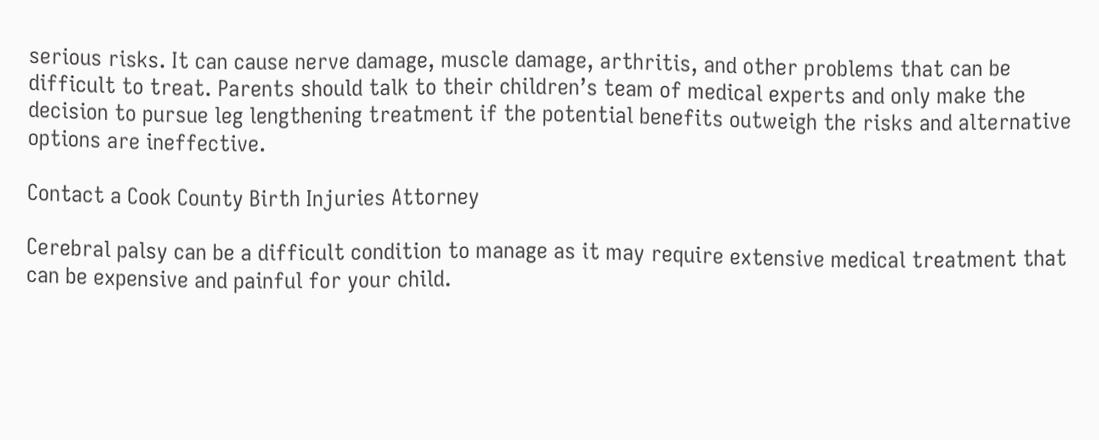serious risks. It can cause nerve damage, muscle damage, arthritis, and other problems that can be difficult to treat. Parents should talk to their children’s team of medical experts and only make the decision to pursue leg lengthening treatment if the potential benefits outweigh the risks and alternative options are ineffective.

Contact a Cook County Birth Injuries Attorney

Cerebral palsy can be a difficult condition to manage as it may require extensive medical treatment that can be expensive and painful for your child.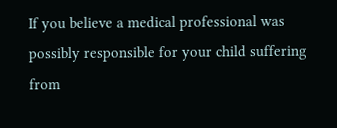If you believe a medical professional was possibly responsible for your child suffering from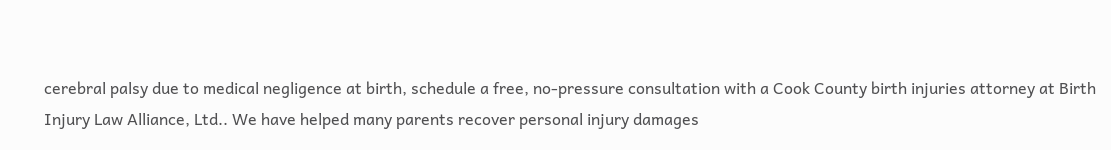cerebral palsy due to medical negligence at birth, schedule a free, no-pressure consultation with a Cook County birth injuries attorney at Birth Injury Law Alliance, Ltd.. We have helped many parents recover personal injury damages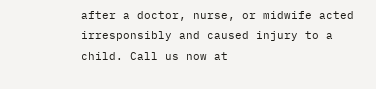after a doctor, nurse, or midwife acted irresponsibly and caused injury to a child. Call us now at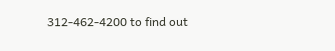312-462-4200 to find out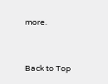more.



Back to Top